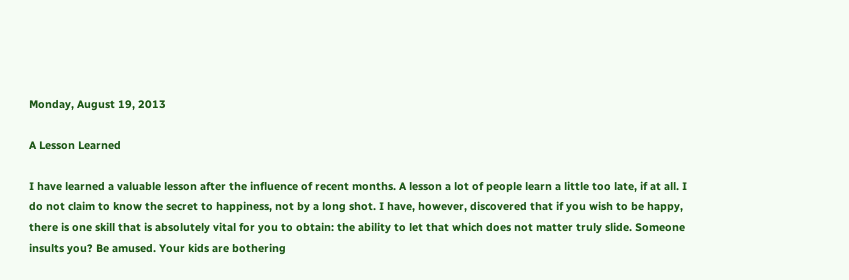Monday, August 19, 2013

A Lesson Learned

I have learned a valuable lesson after the influence of recent months. A lesson a lot of people learn a little too late, if at all. I do not claim to know the secret to happiness, not by a long shot. I have, however, discovered that if you wish to be happy, there is one skill that is absolutely vital for you to obtain: the ability to let that which does not matter truly slide. Someone insults you? Be amused. Your kids are bothering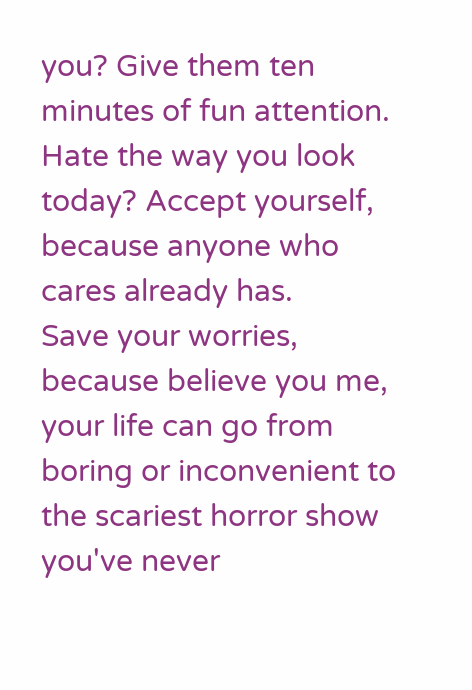you? Give them ten minutes of fun attention. Hate the way you look today? Accept yourself, because anyone who cares already has.
Save your worries, because believe you me, your life can go from boring or inconvenient to the scariest horror show you've never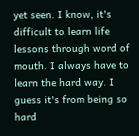yet seen. I know, it's difficult to learn life lessons through word of mouth. I always have to learn the hard way. I guess it's from being so hard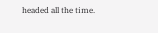headed all the time.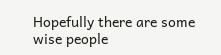Hopefully there are some wise people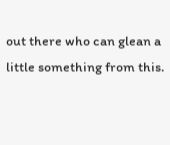out there who can glean a little something from this.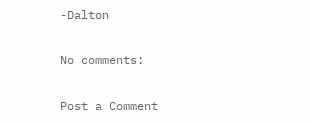-Dalton

No comments:

Post a Comment